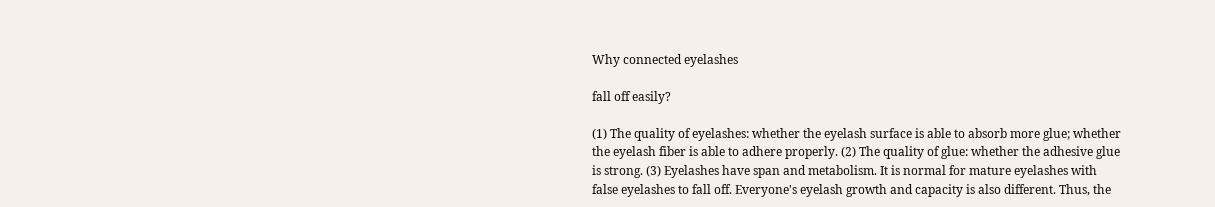Why connected eyelashes

fall off easily?

(1) The quality of eyelashes: whether the eyelash surface is able to absorb more glue; whether the eyelash fiber is able to adhere properly. (2) The quality of glue: whether the adhesive glue is strong. (3) Eyelashes have span and metabolism. It is normal for mature eyelashes with false eyelashes to fall off. Everyone's eyelash growth and capacity is also different. Thus, the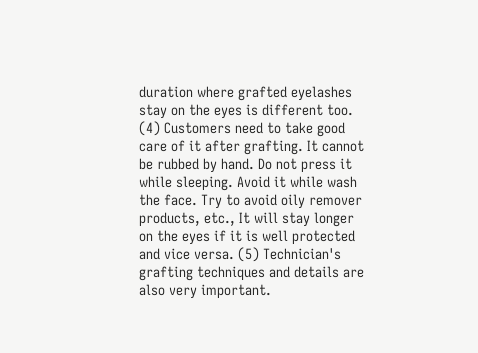duration where grafted eyelashes stay on the eyes is different too. (4) Customers need to take good care of it after grafting. It cannot be rubbed by hand. Do not press it while sleeping. Avoid it while wash the face. Try to avoid oily remover products, etc., It will stay longer on the eyes if it is well protected and vice versa. (5) Technician's grafting techniques and details are also very important.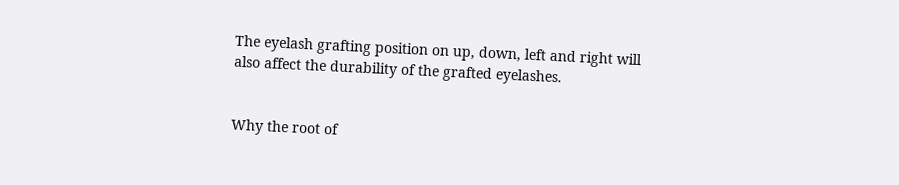The eyelash grafting position on up, down, left and right will also affect the durability of the grafted eyelashes.


Why the root of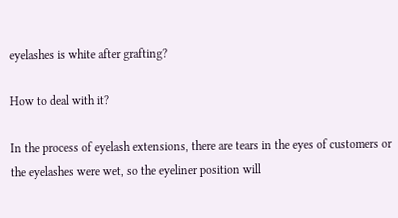eyelashes is white after grafting?

How to deal with it?

In the process of eyelash extensions, there are tears in the eyes of customers or the eyelashes were wet, so the eyeliner position will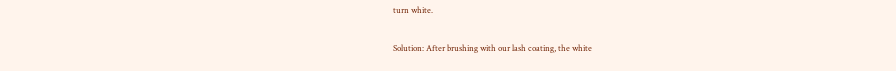turn white.

Solution: After brushing with our lash coating, the white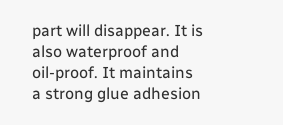part will disappear. It is also waterproof and oil-proof. It maintains a strong glue adhesion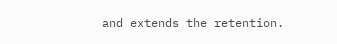and extends the retention.